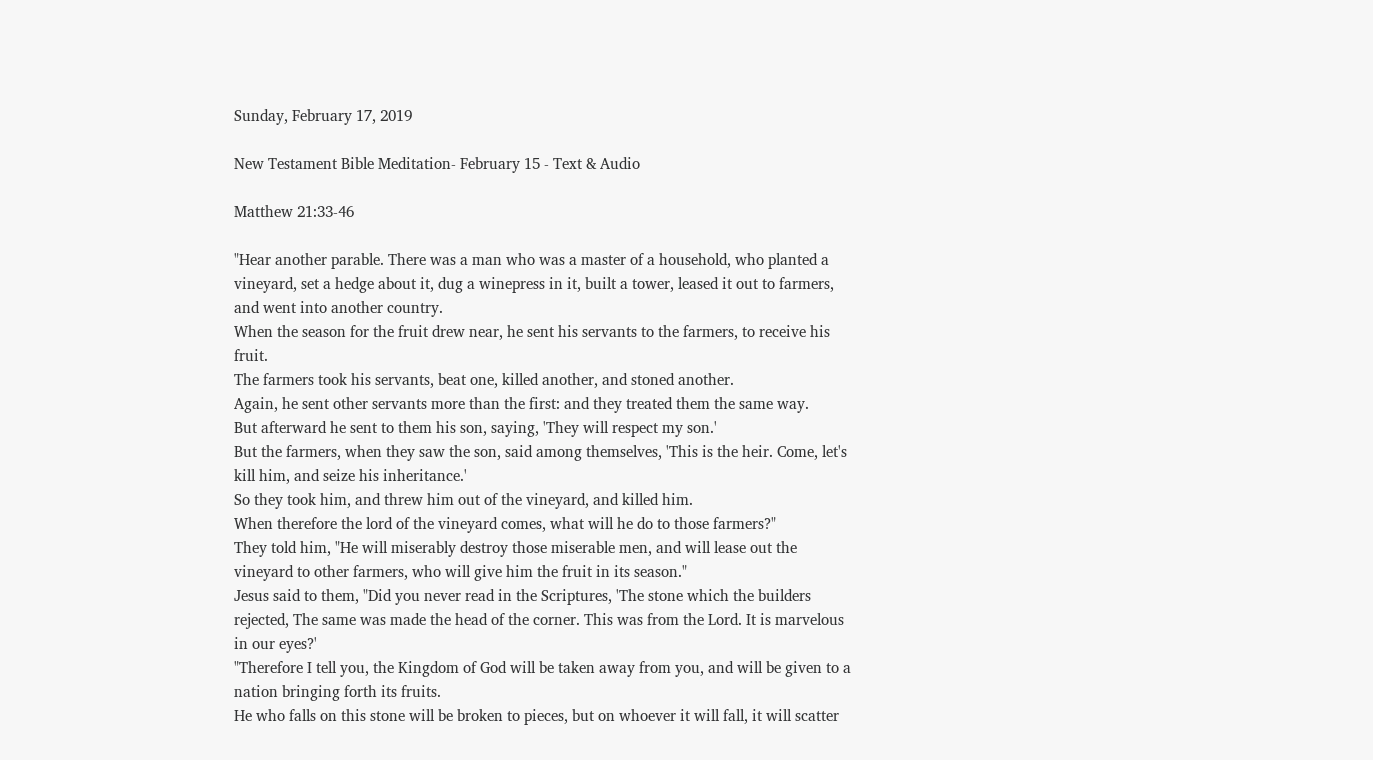Sunday, February 17, 2019

New Testament Bible Meditation- February 15 - Text & Audio

Matthew 21:33-46

"Hear another parable. There was a man who was a master of a household, who planted a vineyard, set a hedge about it, dug a winepress in it, built a tower, leased it out to farmers, and went into another country.
When the season for the fruit drew near, he sent his servants to the farmers, to receive his fruit.
The farmers took his servants, beat one, killed another, and stoned another.
Again, he sent other servants more than the first: and they treated them the same way.
But afterward he sent to them his son, saying, 'They will respect my son.'
But the farmers, when they saw the son, said among themselves, 'This is the heir. Come, let's kill him, and seize his inheritance.'
So they took him, and threw him out of the vineyard, and killed him.
When therefore the lord of the vineyard comes, what will he do to those farmers?"
They told him, "He will miserably destroy those miserable men, and will lease out the vineyard to other farmers, who will give him the fruit in its season."
Jesus said to them, "Did you never read in the Scriptures, 'The stone which the builders rejected, The same was made the head of the corner. This was from the Lord. It is marvelous in our eyes?'
"Therefore I tell you, the Kingdom of God will be taken away from you, and will be given to a nation bringing forth its fruits.
He who falls on this stone will be broken to pieces, but on whoever it will fall, it will scatter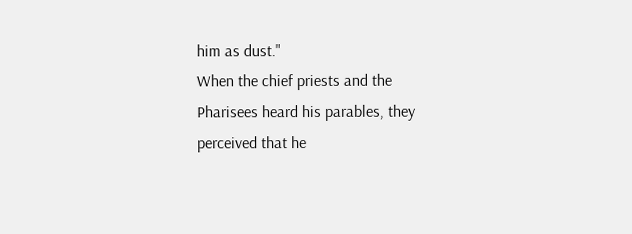him as dust."
When the chief priests and the Pharisees heard his parables, they perceived that he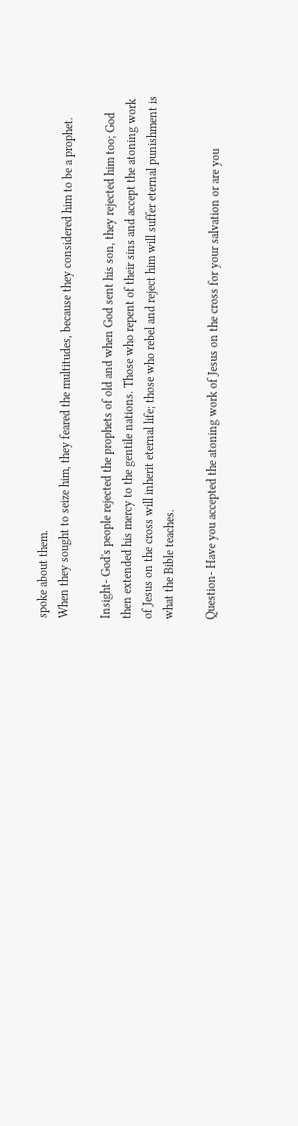spoke about them.
When they sought to seize him, they feared the multitudes, because they considered him to be a prophet.

Insight- God's people rejected the prophets of old and when God sent his son, they rejected him too; God then extended his mercy to the gentile nations. Those who repent of their sins and accept the atoning work of Jesus on the cross will inherit eternal life; those who rebel and reject him will suffer eternal punishment is what the Bible teaches.

Question- Have you accepted the atoning work of Jesus on the cross for your salvation or are you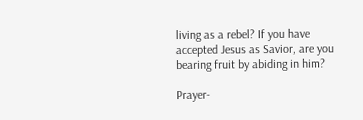living as a rebel? If you have accepted Jesus as Savior, are you bearing fruit by abiding in him?

Prayer-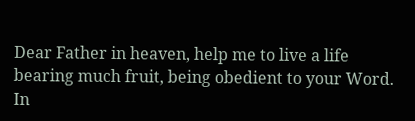Dear Father in heaven, help me to live a life bearing much fruit, being obedient to your Word. In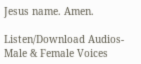Jesus name. Amen.

Listen/Download Audios- Male & Female Voices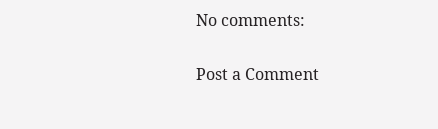No comments:

Post a Comment